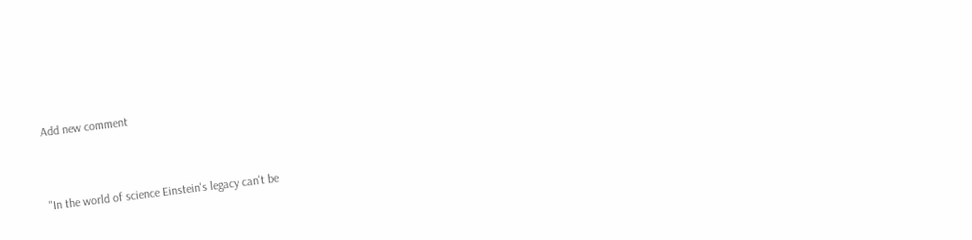Add new comment


"In the world of science Einstein's legacy can't be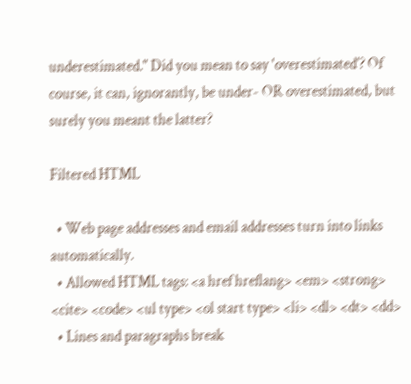underestimated." Did you mean to say 'overestimated'? Of course, it can, ignorantly, be under- OR overestimated, but surely you meant the latter?

Filtered HTML

  • Web page addresses and email addresses turn into links automatically.
  • Allowed HTML tags: <a href hreflang> <em> <strong> <cite> <code> <ul type> <ol start type> <li> <dl> <dt> <dd>
  • Lines and paragraphs break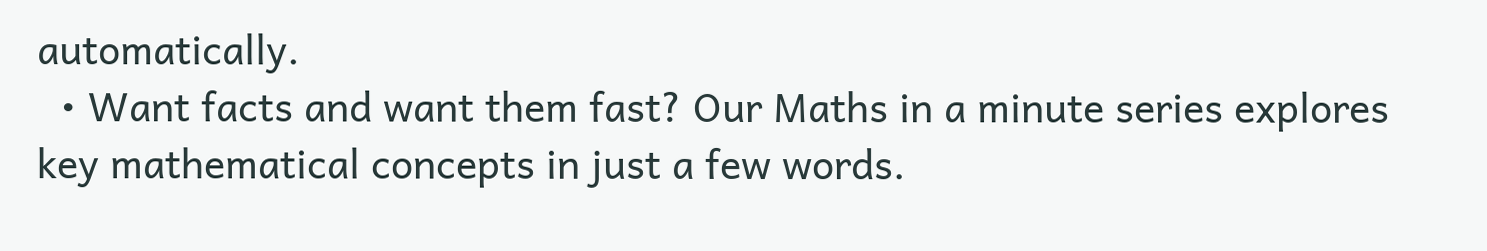automatically.
  • Want facts and want them fast? Our Maths in a minute series explores key mathematical concepts in just a few words.